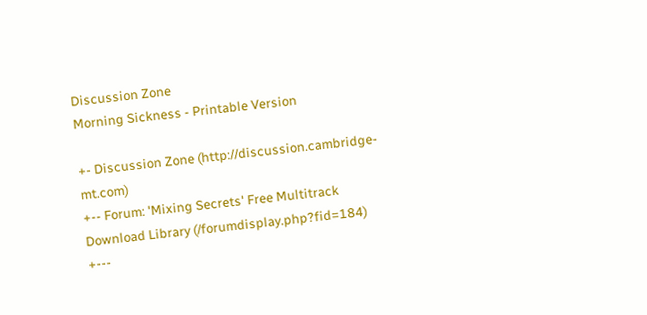Discussion Zone
Morning Sickness - Printable Version

+- Discussion Zone (http://discussion.cambridge-mt.com)
+-- Forum: 'Mixing Secrets' Free Multitrack Download Library (/forumdisplay.php?fid=184)
+---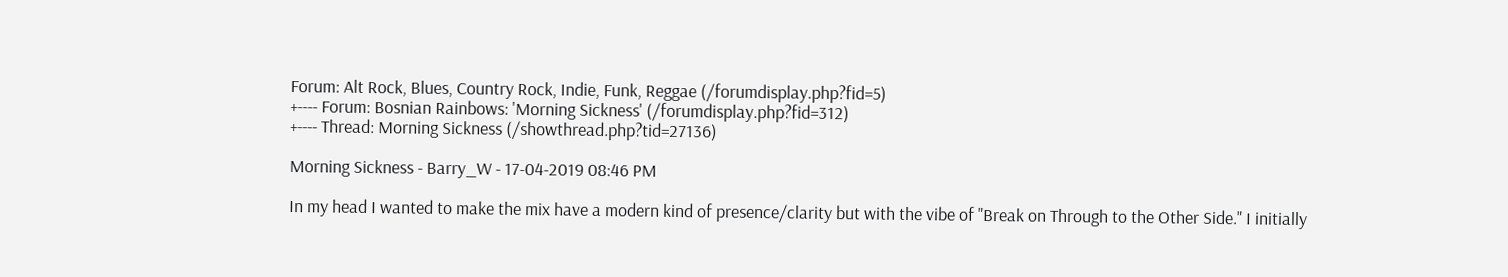Forum: Alt Rock, Blues, Country Rock, Indie, Funk, Reggae (/forumdisplay.php?fid=5)
+---- Forum: Bosnian Rainbows: 'Morning Sickness' (/forumdisplay.php?fid=312)
+---- Thread: Morning Sickness (/showthread.php?tid=27136)

Morning Sickness - Barry_W - 17-04-2019 08:46 PM

In my head I wanted to make the mix have a modern kind of presence/clarity but with the vibe of "Break on Through to the Other Side." I initially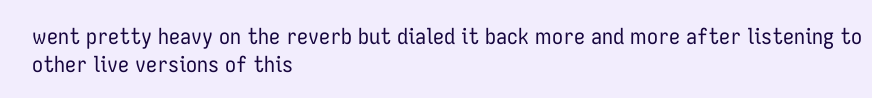went pretty heavy on the reverb but dialed it back more and more after listening to other live versions of this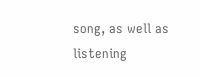song, as well as listening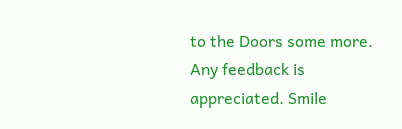to the Doors some more. Any feedback is appreciated. Smile